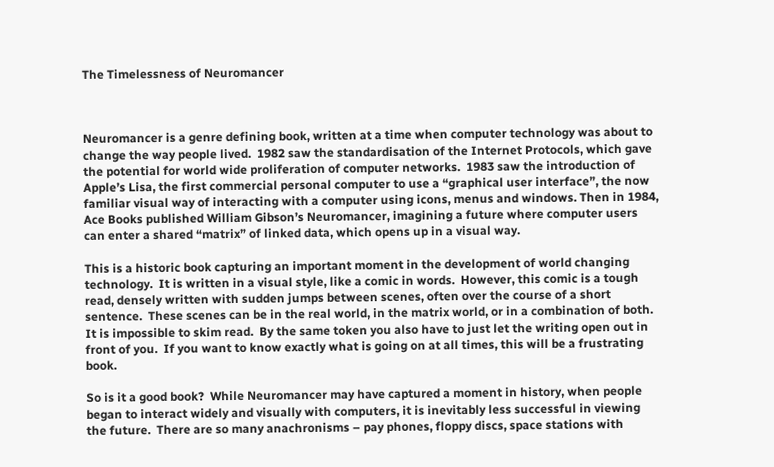The Timelessness of Neuromancer



Neuromancer is a genre defining book, written at a time when computer technology was about to change the way people lived.  1982 saw the standardisation of the Internet Protocols, which gave the potential for world wide proliferation of computer networks.  1983 saw the introduction of Apple’s Lisa, the first commercial personal computer to use a “graphical user interface”, the now familiar visual way of interacting with a computer using icons, menus and windows. Then in 1984, Ace Books published William Gibson’s Neuromancer, imagining a future where computer users can enter a shared “matrix” of linked data, which opens up in a visual way.

This is a historic book capturing an important moment in the development of world changing technology.  It is written in a visual style, like a comic in words.  However, this comic is a tough read, densely written with sudden jumps between scenes, often over the course of a short sentence.  These scenes can be in the real world, in the matrix world, or in a combination of both. It is impossible to skim read.  By the same token you also have to just let the writing open out in front of you.  If you want to know exactly what is going on at all times, this will be a frustrating book.

So is it a good book?  While Neuromancer may have captured a moment in history, when people began to interact widely and visually with computers, it is inevitably less successful in viewing the future.  There are so many anachronisms – pay phones, floppy discs, space stations with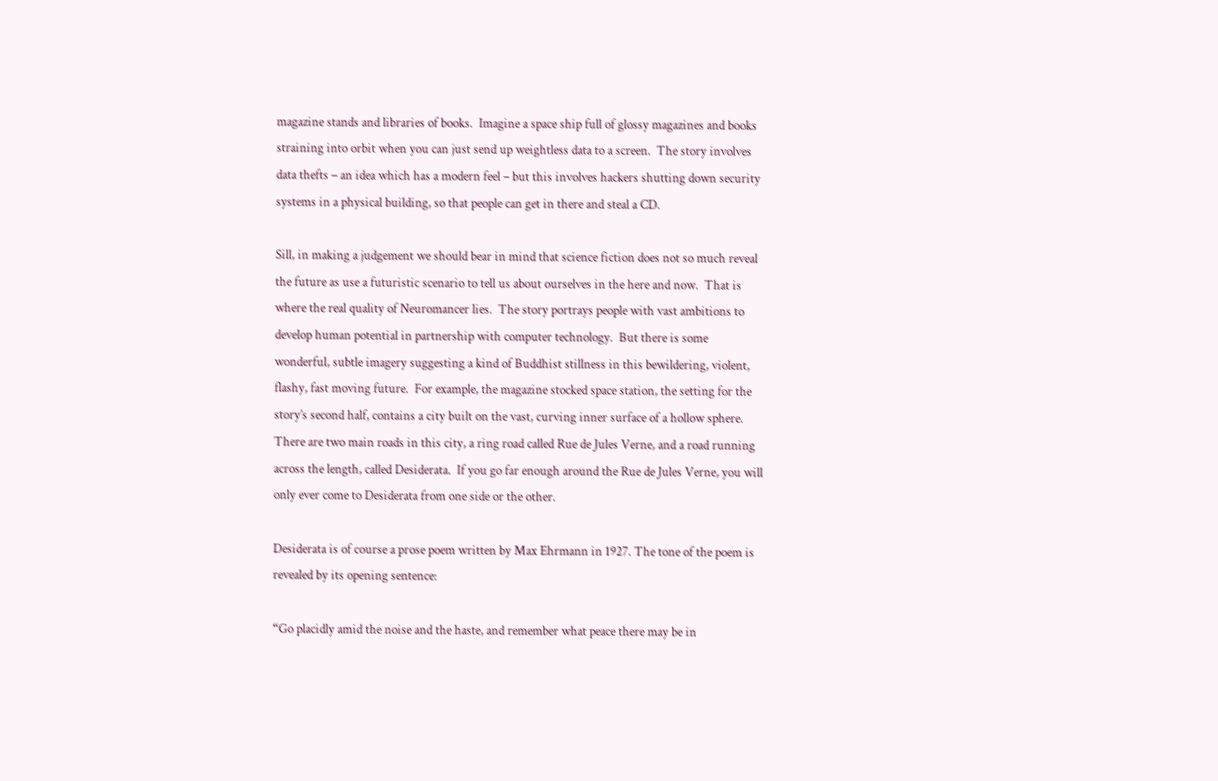magazine stands and libraries of books.  Imagine a space ship full of glossy magazines and books straining into orbit when you can just send up weightless data to a screen.  The story involves data thefts – an idea which has a modern feel – but this involves hackers shutting down security systems in a physical building, so that people can get in there and steal a CD.

Sill, in making a judgement we should bear in mind that science fiction does not so much reveal the future as use a futuristic scenario to tell us about ourselves in the here and now.  That is where the real quality of Neuromancer lies.  The story portrays people with vast ambitions to develop human potential in partnership with computer technology.  But there is some wonderful, subtle imagery suggesting a kind of Buddhist stillness in this bewildering, violent, flashy, fast moving future.  For example, the magazine stocked space station, the setting for the story’s second half, contains a city built on the vast, curving inner surface of a hollow sphere.  There are two main roads in this city, a ring road called Rue de Jules Verne, and a road running across the length, called Desiderata.  If you go far enough around the Rue de Jules Verne, you will only ever come to Desiderata from one side or the other.

Desiderata is of course a prose poem written by Max Ehrmann in 1927. The tone of the poem is revealed by its opening sentence:

“Go placidly amid the noise and the haste, and remember what peace there may be in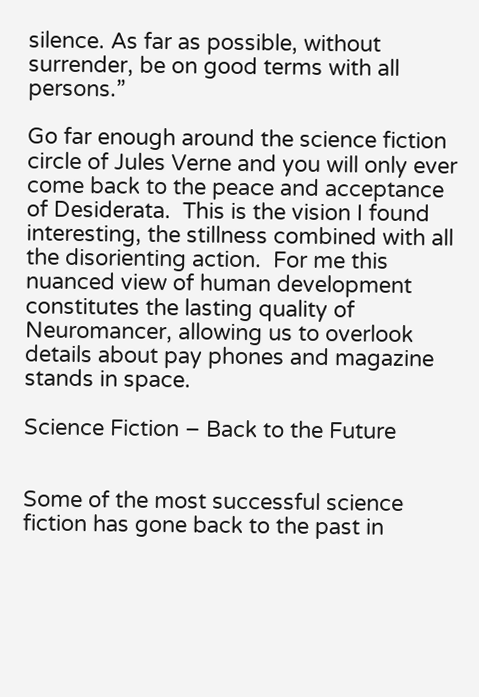silence. As far as possible, without surrender, be on good terms with all persons.”

Go far enough around the science fiction circle of Jules Verne and you will only ever come back to the peace and acceptance of Desiderata.  This is the vision I found interesting, the stillness combined with all the disorienting action.  For me this nuanced view of human development constitutes the lasting quality of Neuromancer, allowing us to overlook details about pay phones and magazine stands in space.

Science Fiction – Back to the Future


Some of the most successful science fiction has gone back to the past in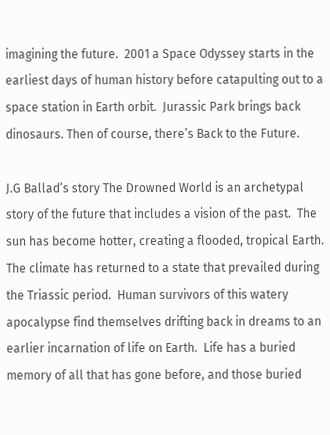imagining the future.  2001 a Space Odyssey starts in the earliest days of human history before catapulting out to a space station in Earth orbit.  Jurassic Park brings back dinosaurs. Then of course, there’s Back to the Future.

J.G Ballad’s story The Drowned World is an archetypal story of the future that includes a vision of the past.  The sun has become hotter, creating a flooded, tropical Earth.  The climate has returned to a state that prevailed during the Triassic period.  Human survivors of this watery apocalypse find themselves drifting back in dreams to an earlier incarnation of life on Earth.  Life has a buried memory of all that has gone before, and those buried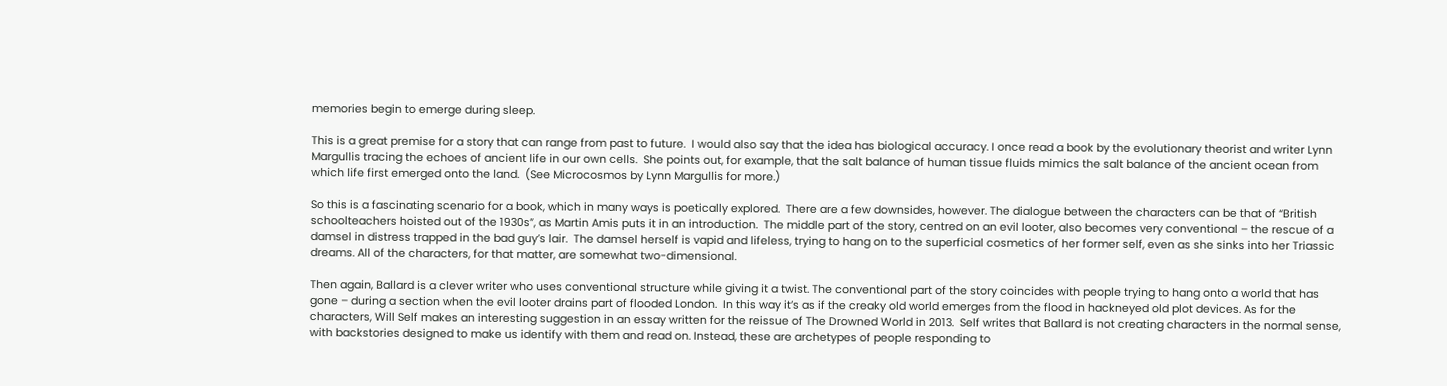memories begin to emerge during sleep.

This is a great premise for a story that can range from past to future.  I would also say that the idea has biological accuracy. I once read a book by the evolutionary theorist and writer Lynn Margullis tracing the echoes of ancient life in our own cells.  She points out, for example, that the salt balance of human tissue fluids mimics the salt balance of the ancient ocean from which life first emerged onto the land.  (See Microcosmos by Lynn Margullis for more.)

So this is a fascinating scenario for a book, which in many ways is poetically explored.  There are a few downsides, however. The dialogue between the characters can be that of “British schoolteachers hoisted out of the 1930s”, as Martin Amis puts it in an introduction.  The middle part of the story, centred on an evil looter, also becomes very conventional – the rescue of a damsel in distress trapped in the bad guy’s lair.  The damsel herself is vapid and lifeless, trying to hang on to the superficial cosmetics of her former self, even as she sinks into her Triassic dreams. All of the characters, for that matter, are somewhat two-dimensional.

Then again, Ballard is a clever writer who uses conventional structure while giving it a twist. The conventional part of the story coincides with people trying to hang onto a world that has gone – during a section when the evil looter drains part of flooded London.  In this way it’s as if the creaky old world emerges from the flood in hackneyed old plot devices. As for the characters, Will Self makes an interesting suggestion in an essay written for the reissue of The Drowned World in 2013.  Self writes that Ballard is not creating characters in the normal sense, with backstories designed to make us identify with them and read on. Instead, these are archetypes of people responding to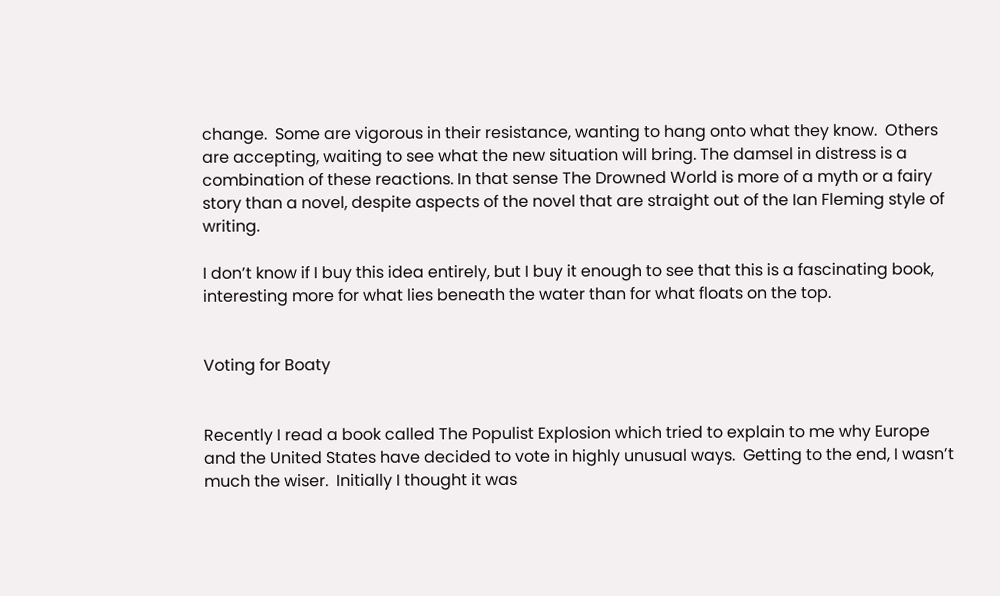change.  Some are vigorous in their resistance, wanting to hang onto what they know.  Others are accepting, waiting to see what the new situation will bring. The damsel in distress is a combination of these reactions. In that sense The Drowned World is more of a myth or a fairy story than a novel, despite aspects of the novel that are straight out of the Ian Fleming style of writing.

I don’t know if I buy this idea entirely, but I buy it enough to see that this is a fascinating book, interesting more for what lies beneath the water than for what floats on the top.


Voting for Boaty


Recently I read a book called The Populist Explosion which tried to explain to me why Europe and the United States have decided to vote in highly unusual ways.  Getting to the end, I wasn’t much the wiser.  Initially I thought it was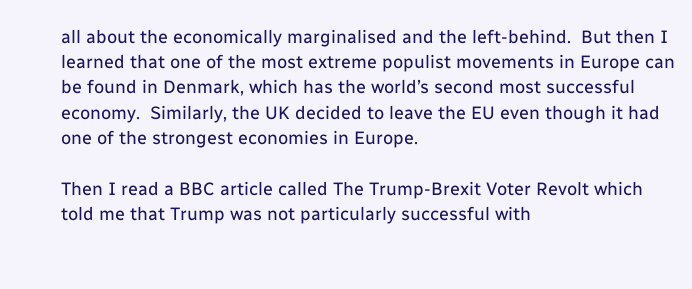all about the economically marginalised and the left-behind.  But then I learned that one of the most extreme populist movements in Europe can be found in Denmark, which has the world’s second most successful economy.  Similarly, the UK decided to leave the EU even though it had one of the strongest economies in Europe.

Then I read a BBC article called The Trump-Brexit Voter Revolt which told me that Trump was not particularly successful with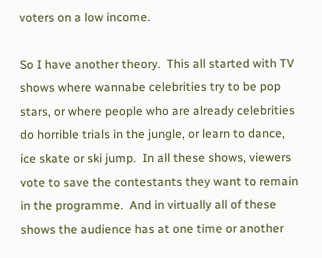voters on a low income.

So I have another theory.  This all started with TV shows where wannabe celebrities try to be pop stars, or where people who are already celebrities do horrible trials in the jungle, or learn to dance, ice skate or ski jump.  In all these shows, viewers vote to save the contestants they want to remain in the programme.  And in virtually all of these shows the audience has at one time or another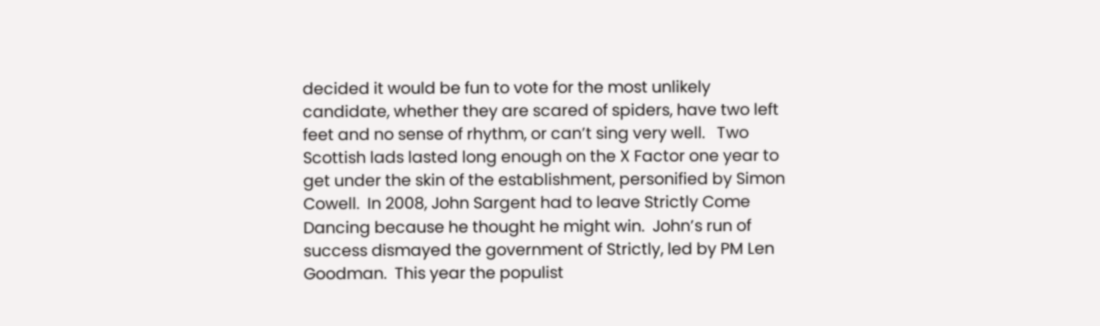decided it would be fun to vote for the most unlikely candidate, whether they are scared of spiders, have two left feet and no sense of rhythm, or can’t sing very well.   Two Scottish lads lasted long enough on the X Factor one year to get under the skin of the establishment, personified by Simon Cowell.  In 2008, John Sargent had to leave Strictly Come Dancing because he thought he might win.  John’s run of success dismayed the government of Strictly, led by PM Len Goodman.  This year the populist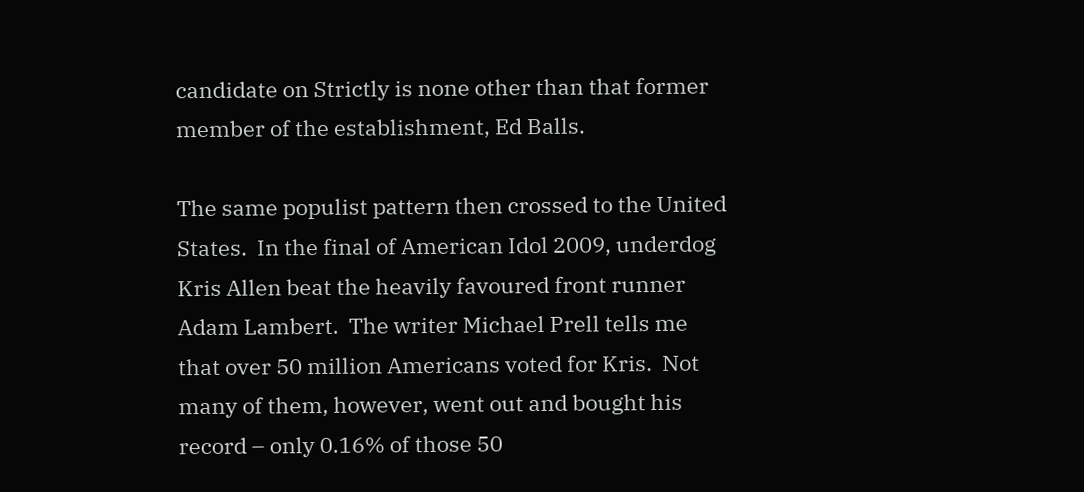candidate on Strictly is none other than that former member of the establishment, Ed Balls.

The same populist pattern then crossed to the United States.  In the final of American Idol 2009, underdog Kris Allen beat the heavily favoured front runner Adam Lambert.  The writer Michael Prell tells me that over 50 million Americans voted for Kris.  Not many of them, however, went out and bought his record – only 0.16% of those 50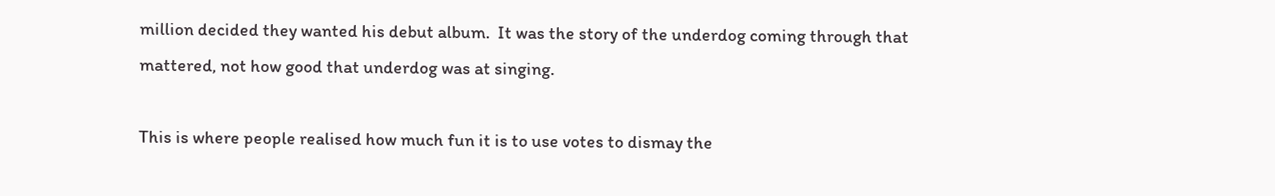million decided they wanted his debut album.  It was the story of the underdog coming through that mattered, not how good that underdog was at singing.

This is where people realised how much fun it is to use votes to dismay the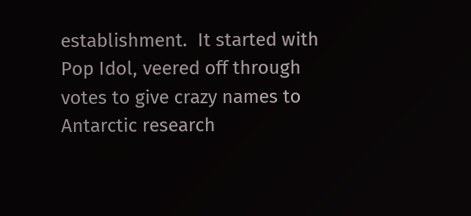establishment.  It started with Pop Idol, veered off through votes to give crazy names to Antarctic research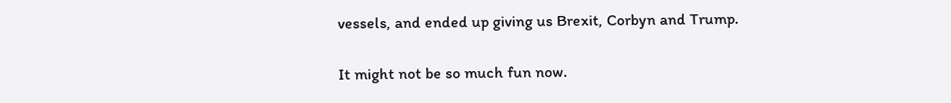vessels, and ended up giving us Brexit, Corbyn and Trump.

It might not be so much fun now.